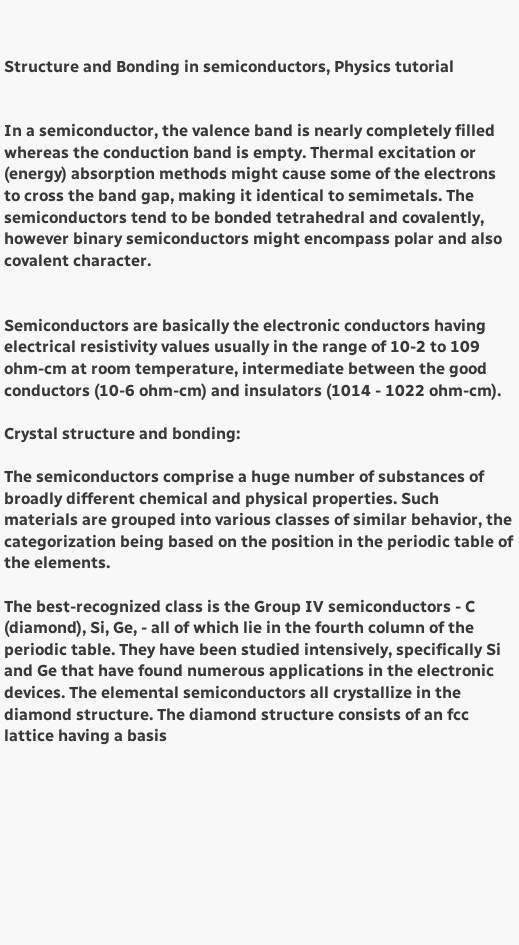Structure and Bonding in semiconductors, Physics tutorial


In a semiconductor, the valence band is nearly completely filled whereas the conduction band is empty. Thermal excitation or (energy) absorption methods might cause some of the electrons to cross the band gap, making it identical to semimetals. The semiconductors tend to be bonded tetrahedral and covalently, however binary semiconductors might encompass polar and also covalent character.


Semiconductors are basically the electronic conductors having electrical resistivity values usually in the range of 10-2 to 109 ohm-cm at room temperature, intermediate between the good conductors (10-6 ohm-cm) and insulators (1014 - 1022 ohm-cm).

Crystal structure and bonding:

The semiconductors comprise a huge number of substances of broadly different chemical and physical properties. Such materials are grouped into various classes of similar behavior, the categorization being based on the position in the periodic table of the elements.

The best-recognized class is the Group IV semiconductors - C (diamond), Si, Ge, - all of which lie in the fourth column of the periodic table. They have been studied intensively, specifically Si and Ge that have found numerous applications in the electronic devices. The elemental semiconductors all crystallize in the diamond structure. The diamond structure consists of an fcc lattice having a basis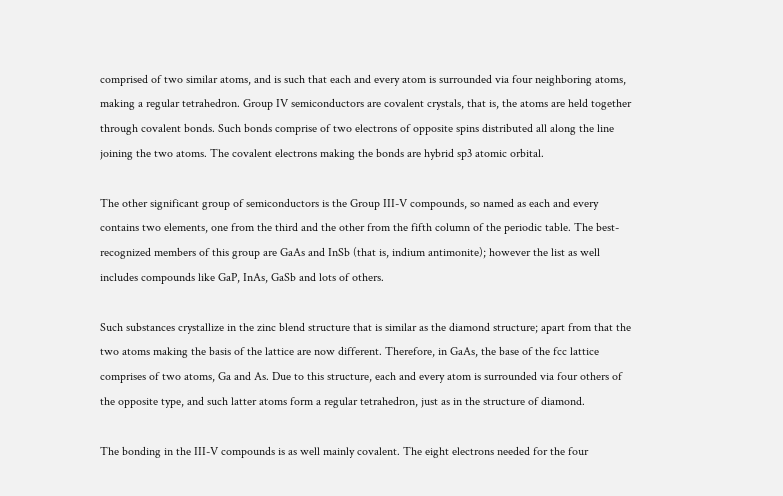comprised of two similar atoms, and is such that each and every atom is surrounded via four neighboring atoms, making a regular tetrahedron. Group IV semiconductors are covalent crystals, that is, the atoms are held together through covalent bonds. Such bonds comprise of two electrons of opposite spins distributed all along the line joining the two atoms. The covalent electrons making the bonds are hybrid sp3 atomic orbital.

The other significant group of semiconductors is the Group III-V compounds, so named as each and every contains two elements, one from the third and the other from the fifth column of the periodic table. The best-recognized members of this group are GaAs and InSb (that is, indium antimonite); however the list as well includes compounds like GaP, InAs, GaSb and lots of others.

Such substances crystallize in the zinc blend structure that is similar as the diamond structure; apart from that the two atoms making the basis of the lattice are now different. Therefore, in GaAs, the base of the fcc lattice comprises of two atoms, Ga and As. Due to this structure, each and every atom is surrounded via four others of the opposite type, and such latter atoms form a regular tetrahedron, just as in the structure of diamond.

The bonding in the III-V compounds is as well mainly covalent. The eight electrons needed for the four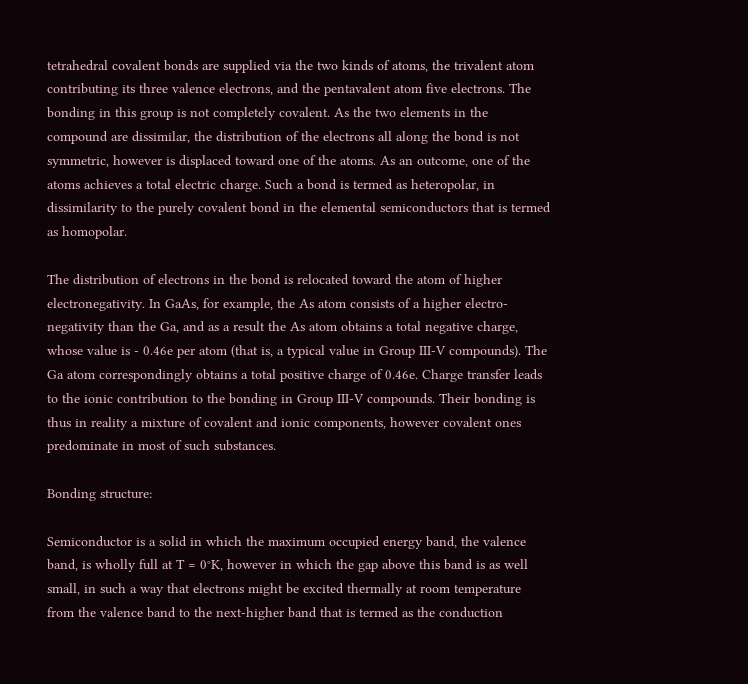tetrahedral covalent bonds are supplied via the two kinds of atoms, the trivalent atom contributing its three valence electrons, and the pentavalent atom five electrons. The bonding in this group is not completely covalent. As the two elements in the compound are dissimilar, the distribution of the electrons all along the bond is not symmetric, however is displaced toward one of the atoms. As an outcome, one of the atoms achieves a total electric charge. Such a bond is termed as heteropolar, in dissimilarity to the purely covalent bond in the elemental semiconductors that is termed as homopolar.

The distribution of electrons in the bond is relocated toward the atom of higher electronegativity. In GaAs, for example, the As atom consists of a higher electro-negativity than the Ga, and as a result the As atom obtains a total negative charge, whose value is - 0.46e per atom (that is, a typical value in Group III-V compounds). The Ga atom correspondingly obtains a total positive charge of 0.46e. Charge transfer leads to the ionic contribution to the bonding in Group III-V compounds. Their bonding is thus in reality a mixture of covalent and ionic components, however covalent ones predominate in most of such substances.

Bonding structure:

Semiconductor is a solid in which the maximum occupied energy band, the valence band, is wholly full at T = 0°K, however in which the gap above this band is as well small, in such a way that electrons might be excited thermally at room temperature from the valence band to the next-higher band that is termed as the conduction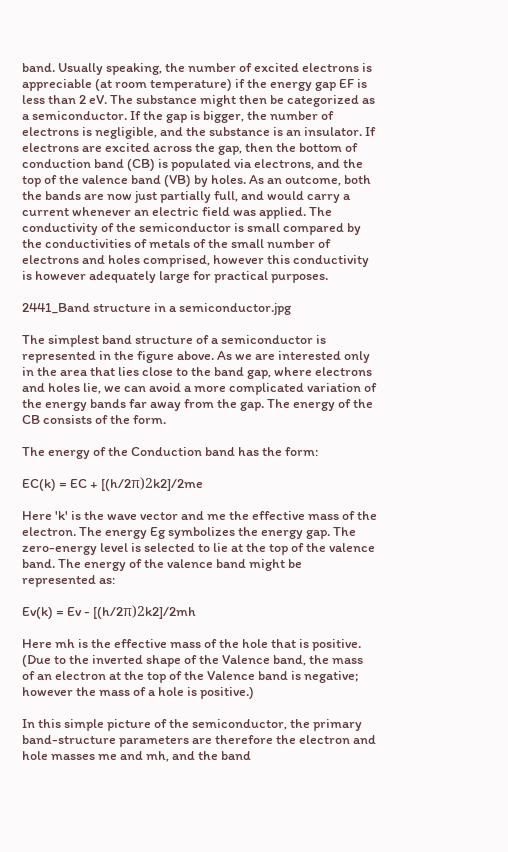band. Usually speaking, the number of excited electrons is appreciable (at room temperature) if the energy gap EF is less than 2 eV. The substance might then be categorized as a semiconductor. If the gap is bigger, the number of electrons is negligible, and the substance is an insulator. If electrons are excited across the gap, then the bottom of conduction band (CB) is populated via electrons, and the top of the valence band (VB) by holes. As an outcome, both the bands are now just partially full, and would carry a current whenever an electric field was applied. The conductivity of the semiconductor is small compared by the conductivities of metals of the small number of electrons and holes comprised, however this conductivity is however adequately large for practical purposes.

2441_Band structure in a semiconductor.jpg

The simplest band structure of a semiconductor is represented in the figure above. As we are interested only in the area that lies close to the band gap, where electrons and holes lie, we can avoid a more complicated variation of the energy bands far away from the gap. The energy of the CB consists of the form.

The energy of the Conduction band has the form:

EC(k) = EC + [(h/2π)2k2]/2me

Here 'k' is the wave vector and me the effective mass of the electron. The energy Eg symbolizes the energy gap. The zero-energy level is selected to lie at the top of the valence band. The energy of the valence band might be represented as:

Ev(k) = Ev - [(h/2π)2k2]/2mh

Here mh is the effective mass of the hole that is positive. (Due to the inverted shape of the Valence band, the mass of an electron at the top of the Valence band is negative; however the mass of a hole is positive.)

In this simple picture of the semiconductor, the primary band-structure parameters are therefore the electron and hole masses me and mh, and the band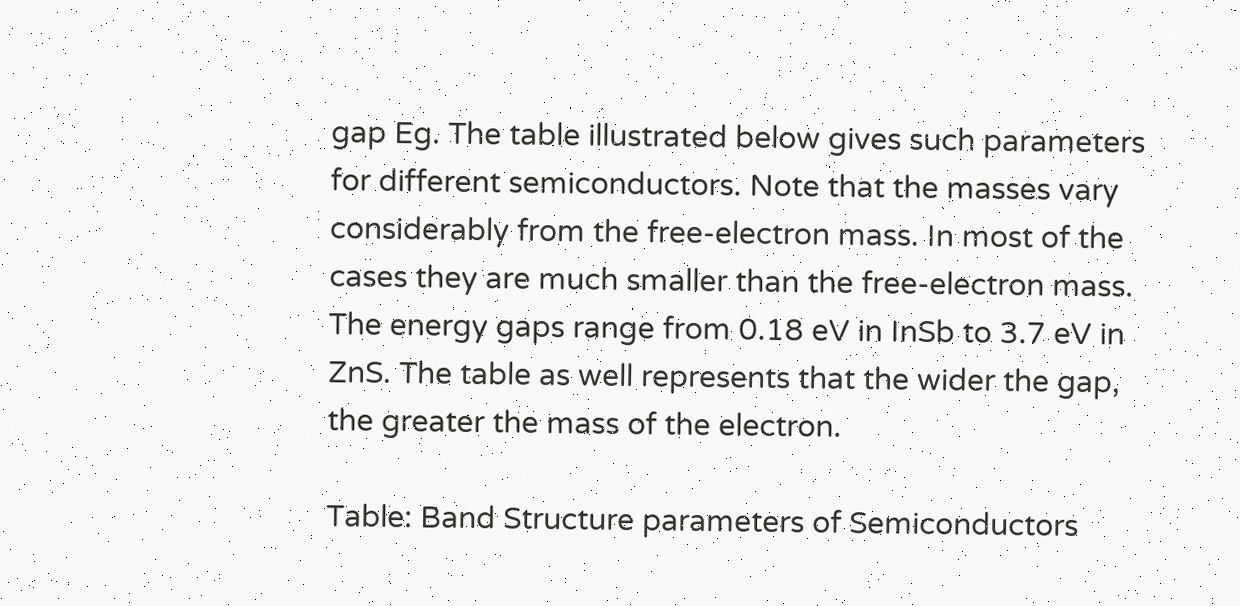gap Eg. The table illustrated below gives such parameters for different semiconductors. Note that the masses vary considerably from the free-electron mass. In most of the cases they are much smaller than the free-electron mass. The energy gaps range from 0.18 eV in InSb to 3.7 eV in ZnS. The table as well represents that the wider the gap, the greater the mass of the electron.

Table: Band Structure parameters of Semiconductors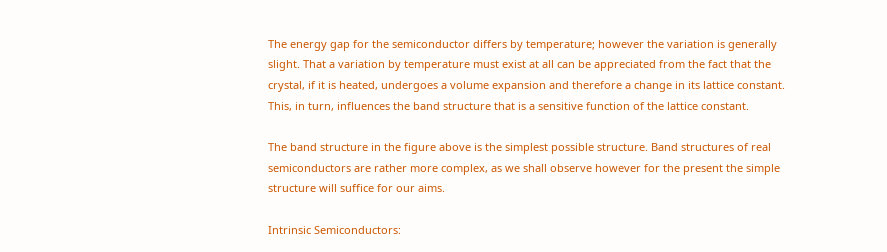The energy gap for the semiconductor differs by temperature; however the variation is generally slight. That a variation by temperature must exist at all can be appreciated from the fact that the crystal, if it is heated, undergoes a volume expansion and therefore a change in its lattice constant. This, in turn, influences the band structure that is a sensitive function of the lattice constant.

The band structure in the figure above is the simplest possible structure. Band structures of real semiconductors are rather more complex, as we shall observe however for the present the simple structure will suffice for our aims.

Intrinsic Semiconductors: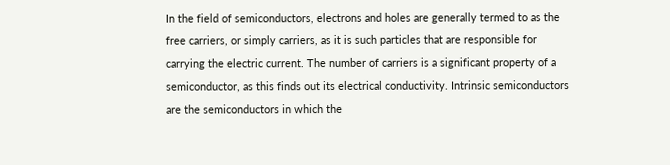In the field of semiconductors, electrons and holes are generally termed to as the free carriers, or simply carriers, as it is such particles that are responsible for carrying the electric current. The number of carriers is a significant property of a semiconductor, as this finds out its electrical conductivity. Intrinsic semiconductors are the semiconductors in which the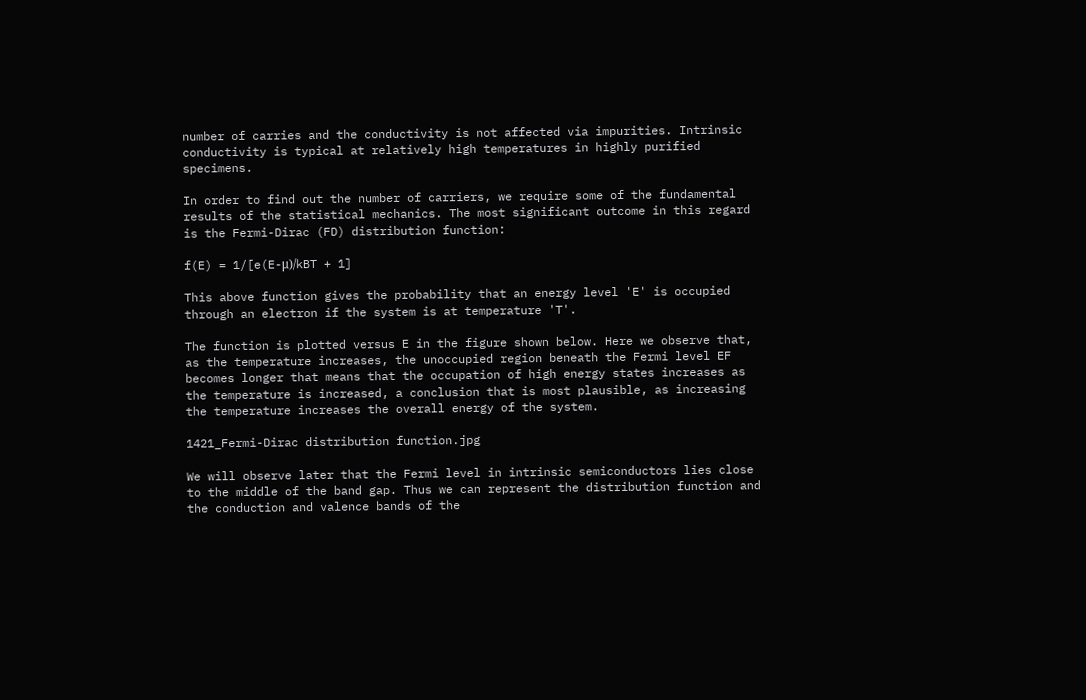number of carries and the conductivity is not affected via impurities. Intrinsic conductivity is typical at relatively high temperatures in highly purified specimens.

In order to find out the number of carriers, we require some of the fundamental results of the statistical mechanics. The most significant outcome in this regard is the Fermi-Dirac (FD) distribution function:

f(E) = 1/[e(E-μ)/kBT + 1]

This above function gives the probability that an energy level 'E' is occupied through an electron if the system is at temperature 'T'.

The function is plotted versus E in the figure shown below. Here we observe that, as the temperature increases, the unoccupied region beneath the Fermi level EF becomes longer that means that the occupation of high energy states increases as the temperature is increased, a conclusion that is most plausible, as increasing the temperature increases the overall energy of the system.

1421_Fermi-Dirac distribution function.jpg

We will observe later that the Fermi level in intrinsic semiconductors lies close to the middle of the band gap. Thus we can represent the distribution function and the conduction and valence bands of the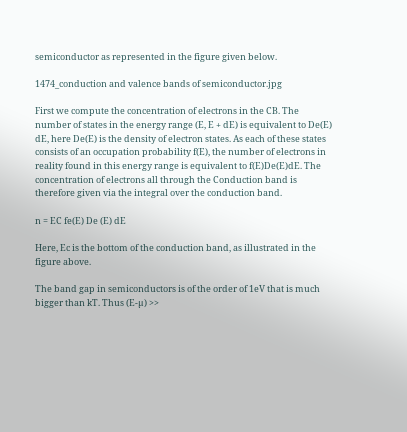semiconductor as represented in the figure given below.

1474_conduction and valence bands of semiconductor.jpg

First we compute the concentration of electrons in the CB. The number of states in the energy range (E, E + dE) is equivalent to De(E) dE, here De(E) is the density of electron states. As each of these states consists of an occupation probability f(E), the number of electrons in reality found in this energy range is equivalent to f(E)De(E)dE. The concentration of electrons all through the Conduction band is therefore given via the integral over the conduction band.

n = EC fe(E) De (E) dE

Here, Ec is the bottom of the conduction band, as illustrated in the figure above.

The band gap in semiconductors is of the order of 1eV that is much bigger than kT. Thus (E-µ) >>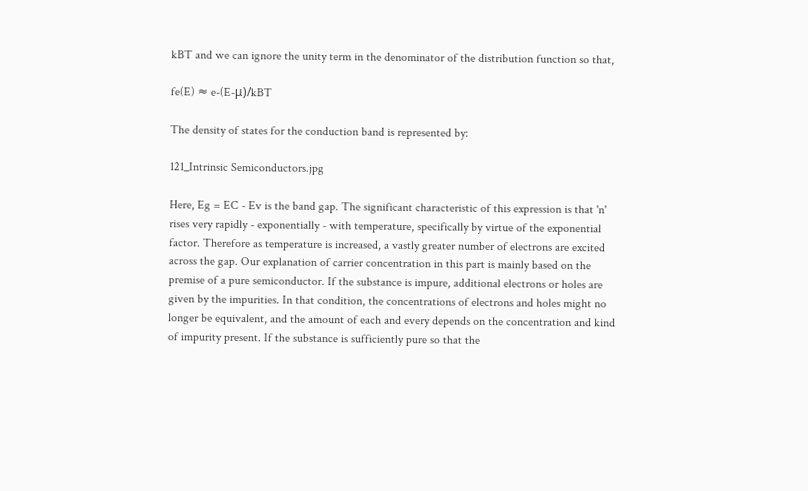kBT and we can ignore the unity term in the denominator of the distribution function so that,

fe(E) ≈ e-(E-μ)/kBT

The density of states for the conduction band is represented by:

121_Intrinsic Semiconductors.jpg

Here, Eg = EC - Ev is the band gap. The significant characteristic of this expression is that 'n' rises very rapidly - exponentially - with temperature, specifically by virtue of the exponential factor. Therefore as temperature is increased, a vastly greater number of electrons are excited across the gap. Our explanation of carrier concentration in this part is mainly based on the premise of a pure semiconductor. If the substance is impure, additional electrons or holes are given by the impurities. In that condition, the concentrations of electrons and holes might no longer be equivalent, and the amount of each and every depends on the concentration and kind of impurity present. If the substance is sufficiently pure so that the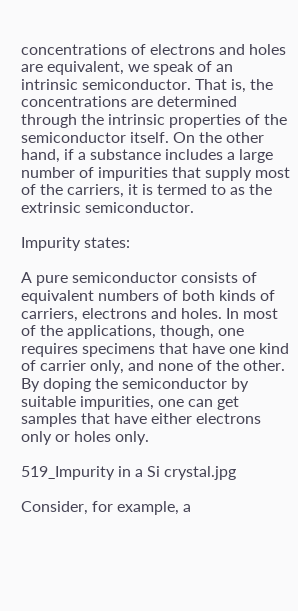concentrations of electrons and holes are equivalent, we speak of an intrinsic semiconductor. That is, the concentrations are determined through the intrinsic properties of the semiconductor itself. On the other hand, if a substance includes a large number of impurities that supply most of the carriers, it is termed to as the extrinsic semiconductor.

Impurity states:

A pure semiconductor consists of equivalent numbers of both kinds of carriers, electrons and holes. In most of the applications, though, one requires specimens that have one kind of carrier only, and none of the other. By doping the semiconductor by suitable impurities, one can get samples that have either electrons only or holes only.

519_Impurity in a Si crystal.jpg

Consider, for example, a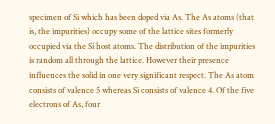specimen of Si which has been doped via As. The As atoms (that is, the impurities) occupy some of the lattice sites formerly occupied via the Si host atoms. The distribution of the impurities is random all through the lattice. However their presence influences the solid in one very significant respect. The As atom consists of valence 5 whereas Si consists of valence 4. Of the five electrons of As, four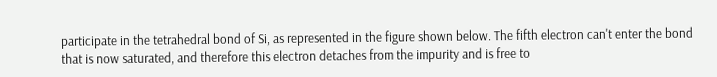participate in the tetrahedral bond of Si, as represented in the figure shown below. The fifth electron can't enter the bond that is now saturated, and therefore this electron detaches from the impurity and is free to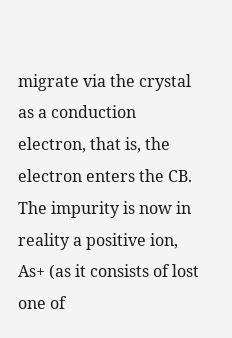migrate via the crystal as a conduction electron, that is, the electron enters the CB. The impurity is now in reality a positive ion, As+ (as it consists of lost one of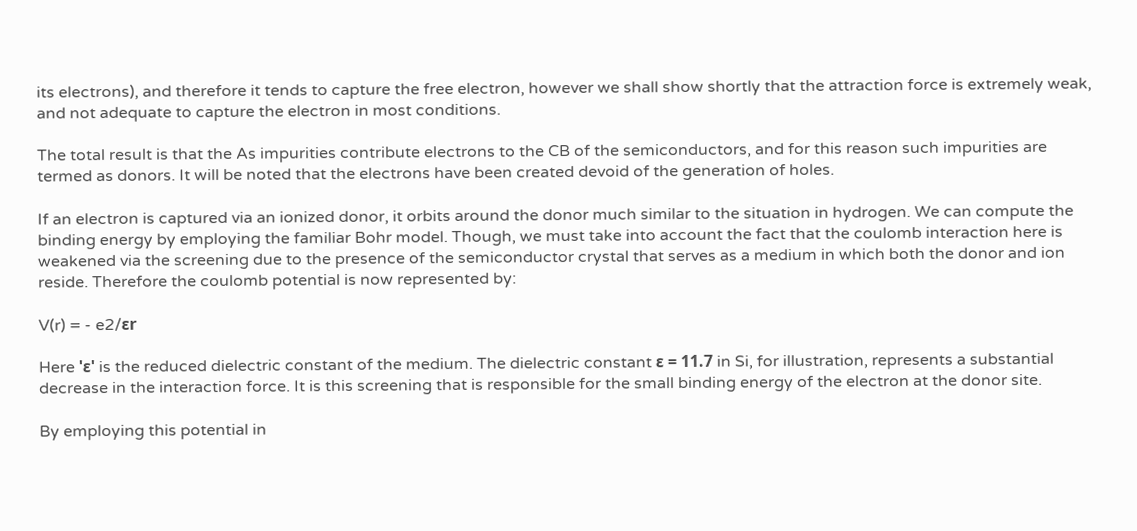its electrons), and therefore it tends to capture the free electron, however we shall show shortly that the attraction force is extremely weak, and not adequate to capture the electron in most conditions.

The total result is that the As impurities contribute electrons to the CB of the semiconductors, and for this reason such impurities are termed as donors. It will be noted that the electrons have been created devoid of the generation of holes.

If an electron is captured via an ionized donor, it orbits around the donor much similar to the situation in hydrogen. We can compute the binding energy by employing the familiar Bohr model. Though, we must take into account the fact that the coulomb interaction here is weakened via the screening due to the presence of the semiconductor crystal that serves as a medium in which both the donor and ion reside. Therefore the coulomb potential is now represented by:

V(r) = - e2/εr

Here 'ε' is the reduced dielectric constant of the medium. The dielectric constant ε = 11.7 in Si, for illustration, represents a substantial decrease in the interaction force. It is this screening that is responsible for the small binding energy of the electron at the donor site.

By employing this potential in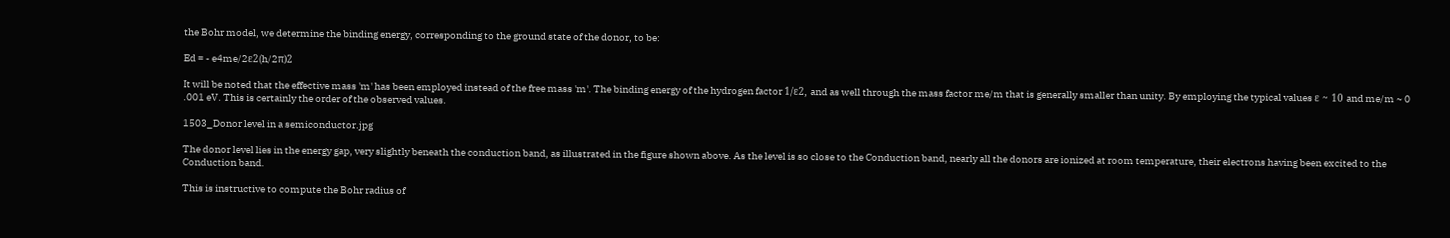the Bohr model, we determine the binding energy, corresponding to the ground state of the donor, to be:

Ed = - e4me/2ε2(h/2π)2

It will be noted that the effective mass 'm' has been employed instead of the free mass 'm'. The binding energy of the hydrogen factor 1/ε2, and as well through the mass factor me/m that is generally smaller than unity. By employing the typical values ε ~ 10 and me/m ~ 0 .001 eV. This is certainly the order of the observed values.

1503_Donor level in a semiconductor.jpg

The donor level lies in the energy gap, very slightly beneath the conduction band, as illustrated in the figure shown above. As the level is so close to the Conduction band, nearly all the donors are ionized at room temperature, their electrons having been excited to the Conduction band.

This is instructive to compute the Bohr radius of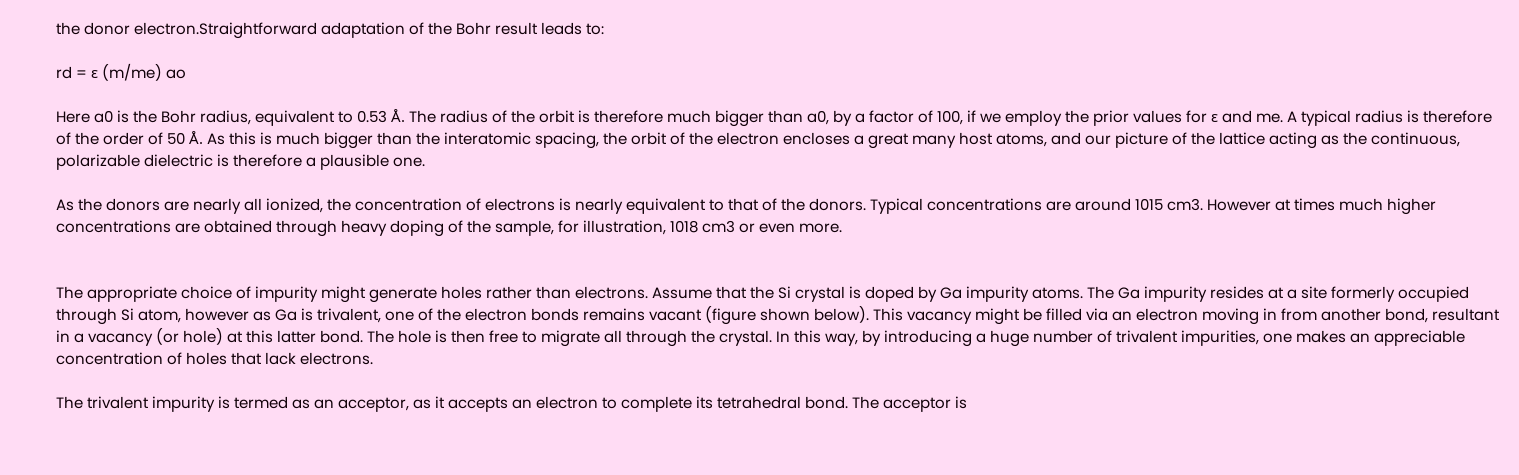the donor electron.Straightforward adaptation of the Bohr result leads to:

rd = ε (m/me) ao

Here a0 is the Bohr radius, equivalent to 0.53 Å. The radius of the orbit is therefore much bigger than a0, by a factor of 100, if we employ the prior values for ε and me. A typical radius is therefore of the order of 50 Å. As this is much bigger than the interatomic spacing, the orbit of the electron encloses a great many host atoms, and our picture of the lattice acting as the continuous, polarizable dielectric is therefore a plausible one.

As the donors are nearly all ionized, the concentration of electrons is nearly equivalent to that of the donors. Typical concentrations are around 1015 cm3. However at times much higher concentrations are obtained through heavy doping of the sample, for illustration, 1018 cm3 or even more.


The appropriate choice of impurity might generate holes rather than electrons. Assume that the Si crystal is doped by Ga impurity atoms. The Ga impurity resides at a site formerly occupied through Si atom, however as Ga is trivalent, one of the electron bonds remains vacant (figure shown below). This vacancy might be filled via an electron moving in from another bond, resultant in a vacancy (or hole) at this latter bond. The hole is then free to migrate all through the crystal. In this way, by introducing a huge number of trivalent impurities, one makes an appreciable concentration of holes that lack electrons.

The trivalent impurity is termed as an acceptor, as it accepts an electron to complete its tetrahedral bond. The acceptor is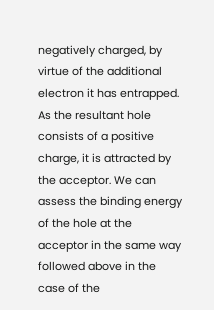negatively charged, by virtue of the additional electron it has entrapped. As the resultant hole consists of a positive charge, it is attracted by the acceptor. We can assess the binding energy of the hole at the acceptor in the same way followed above in the case of the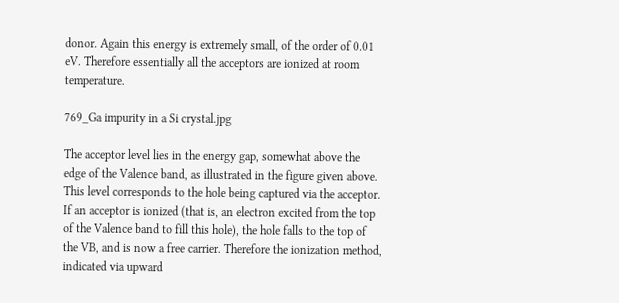donor. Again this energy is extremely small, of the order of 0.01 eV. Therefore essentially all the acceptors are ionized at room temperature.

769_Ga impurity in a Si crystal.jpg

The acceptor level lies in the energy gap, somewhat above the edge of the Valence band, as illustrated in the figure given above. This level corresponds to the hole being captured via the acceptor. If an acceptor is ionized (that is, an electron excited from the top of the Valence band to fill this hole), the hole falls to the top of the VB, and is now a free carrier. Therefore the ionization method, indicated via upward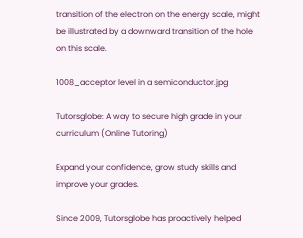transition of the electron on the energy scale, might be illustrated by a downward transition of the hole on this scale.

1008_acceptor level in a semiconductor.jpg

Tutorsglobe: A way to secure high grade in your curriculum (Online Tutoring)

Expand your confidence, grow study skills and improve your grades.

Since 2009, Tutorsglobe has proactively helped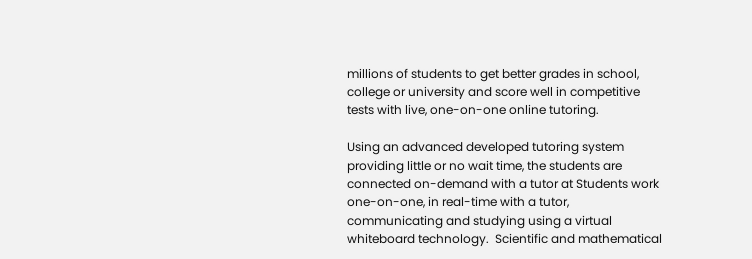millions of students to get better grades in school, college or university and score well in competitive tests with live, one-on-one online tutoring.

Using an advanced developed tutoring system providing little or no wait time, the students are connected on-demand with a tutor at Students work one-on-one, in real-time with a tutor, communicating and studying using a virtual whiteboard technology.  Scientific and mathematical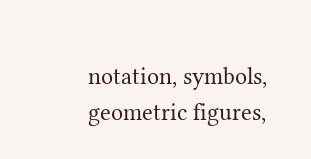notation, symbols, geometric figures,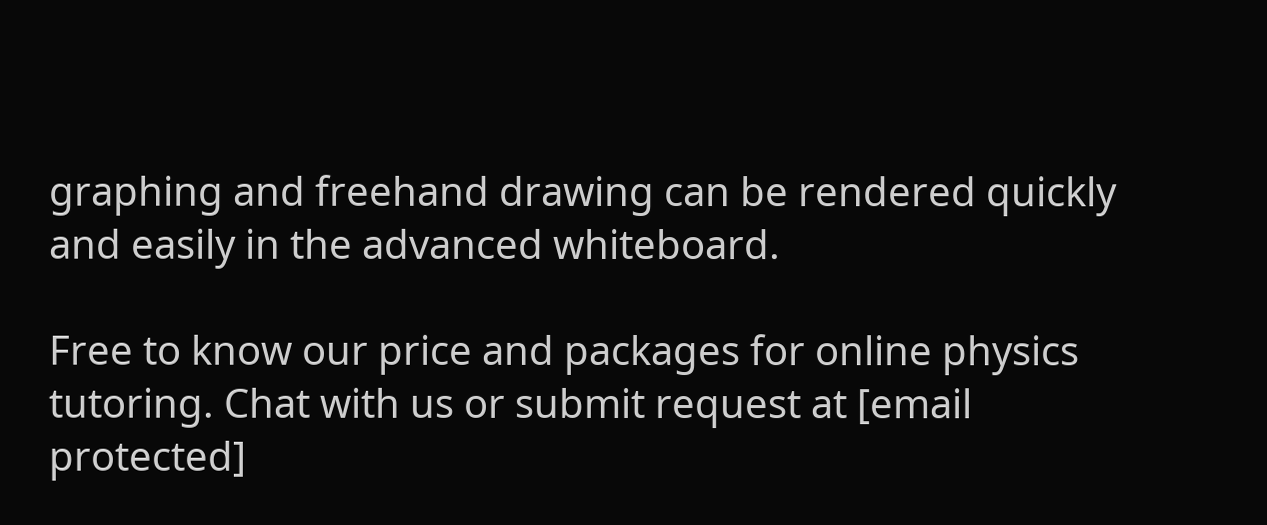graphing and freehand drawing can be rendered quickly and easily in the advanced whiteboard.

Free to know our price and packages for online physics tutoring. Chat with us or submit request at [email protected]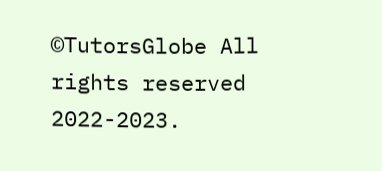©TutorsGlobe All rights reserved 2022-2023.